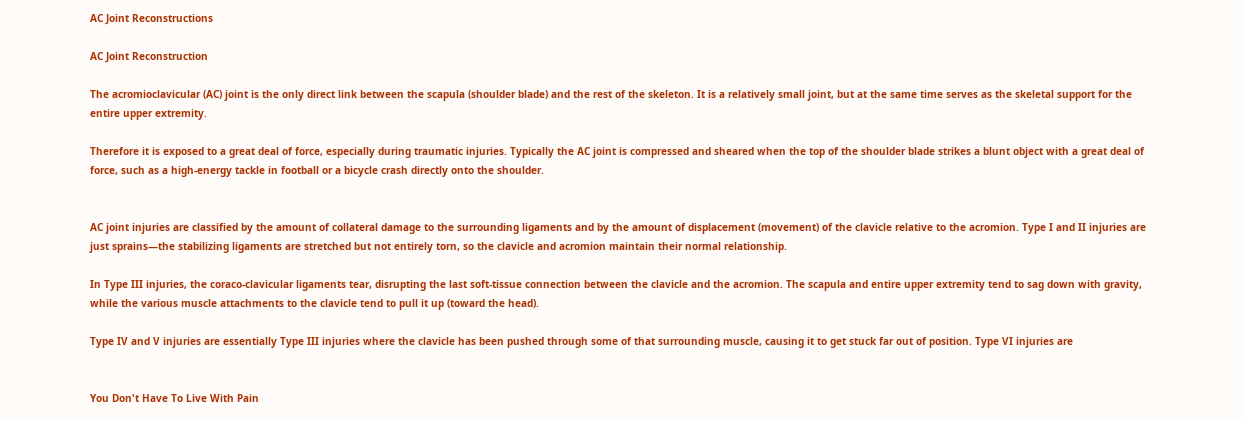AC Joint Reconstructions

AC Joint Reconstruction

The acromioclavicular (AC) joint is the only direct link between the scapula (shoulder blade) and the rest of the skeleton. It is a relatively small joint, but at the same time serves as the skeletal support for the entire upper extremity.

Therefore it is exposed to a great deal of force, especially during traumatic injuries. Typically the AC joint is compressed and sheared when the top of the shoulder blade strikes a blunt object with a great deal of force, such as a high-energy tackle in football or a bicycle crash directly onto the shoulder.


AC joint injuries are classified by the amount of collateral damage to the surrounding ligaments and by the amount of displacement (movement) of the clavicle relative to the acromion. Type I and II injuries are just sprains—the stabilizing ligaments are stretched but not entirely torn, so the clavicle and acromion maintain their normal relationship.

In Type III injuries, the coraco-clavicular ligaments tear, disrupting the last soft-tissue connection between the clavicle and the acromion. The scapula and entire upper extremity tend to sag down with gravity, while the various muscle attachments to the clavicle tend to pull it up (toward the head).

Type IV and V injuries are essentially Type III injuries where the clavicle has been pushed through some of that surrounding muscle, causing it to get stuck far out of position. Type VI injuries are


You Don't Have To Live With Pain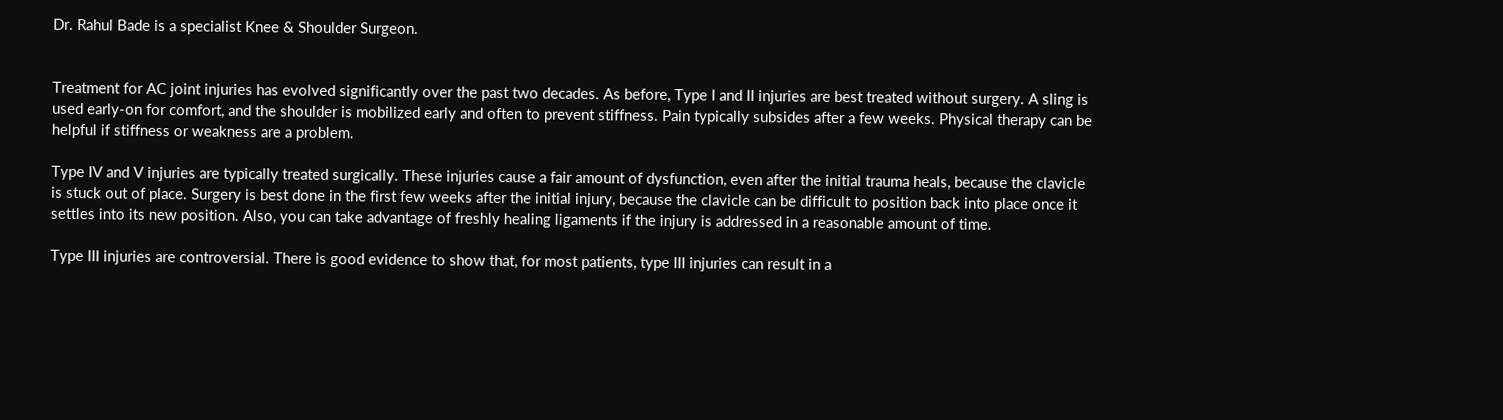Dr. Rahul Bade is a specialist Knee & Shoulder Surgeon.


Treatment for AC joint injuries has evolved significantly over the past two decades. As before, Type I and II injuries are best treated without surgery. A sling is used early-on for comfort, and the shoulder is mobilized early and often to prevent stiffness. Pain typically subsides after a few weeks. Physical therapy can be helpful if stiffness or weakness are a problem.

Type IV and V injuries are typically treated surgically. These injuries cause a fair amount of dysfunction, even after the initial trauma heals, because the clavicle is stuck out of place. Surgery is best done in the first few weeks after the initial injury, because the clavicle can be difficult to position back into place once it settles into its new position. Also, you can take advantage of freshly healing ligaments if the injury is addressed in a reasonable amount of time.

Type III injuries are controversial. There is good evidence to show that, for most patients, type III injuries can result in a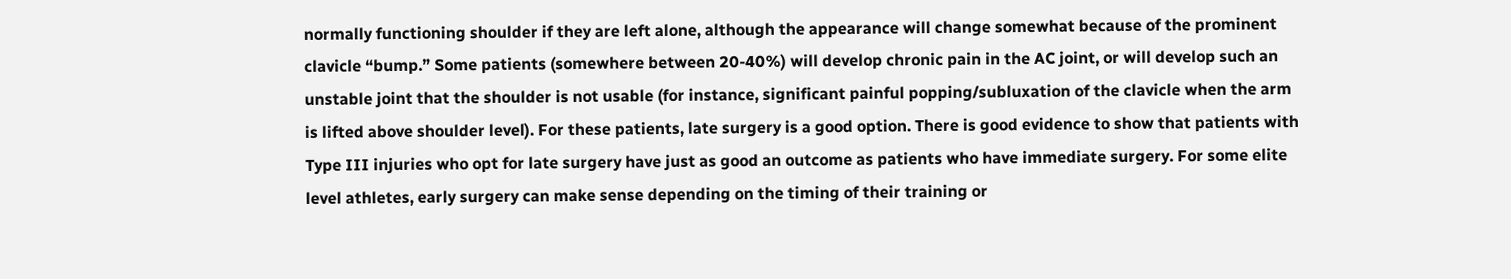normally functioning shoulder if they are left alone, although the appearance will change somewhat because of the prominent clavicle “bump.” Some patients (somewhere between 20-40%) will develop chronic pain in the AC joint, or will develop such an unstable joint that the shoulder is not usable (for instance, significant painful popping/subluxation of the clavicle when the arm is lifted above shoulder level). For these patients, late surgery is a good option. There is good evidence to show that patients with Type III injuries who opt for late surgery have just as good an outcome as patients who have immediate surgery. For some elite level athletes, early surgery can make sense depending on the timing of their training or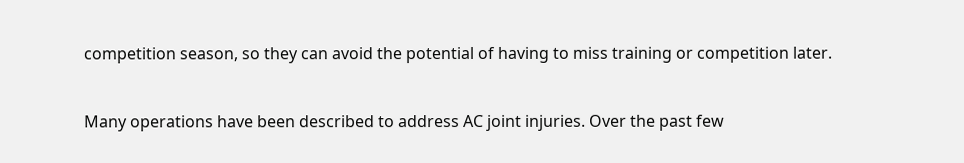competition season, so they can avoid the potential of having to miss training or competition later.


Many operations have been described to address AC joint injuries. Over the past few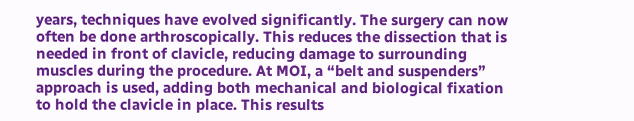years, techniques have evolved significantly. The surgery can now often be done arthroscopically. This reduces the dissection that is needed in front of clavicle, reducing damage to surrounding muscles during the procedure. At MOI, a “belt and suspenders” approach is used, adding both mechanical and biological fixation to hold the clavicle in place. This results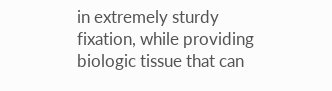in extremely sturdy fixation, while providing biologic tissue that can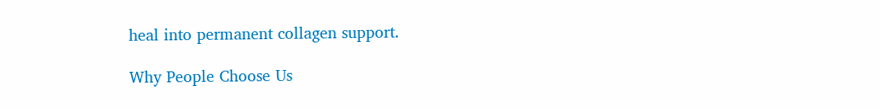heal into permanent collagen support.

Why People Choose Us